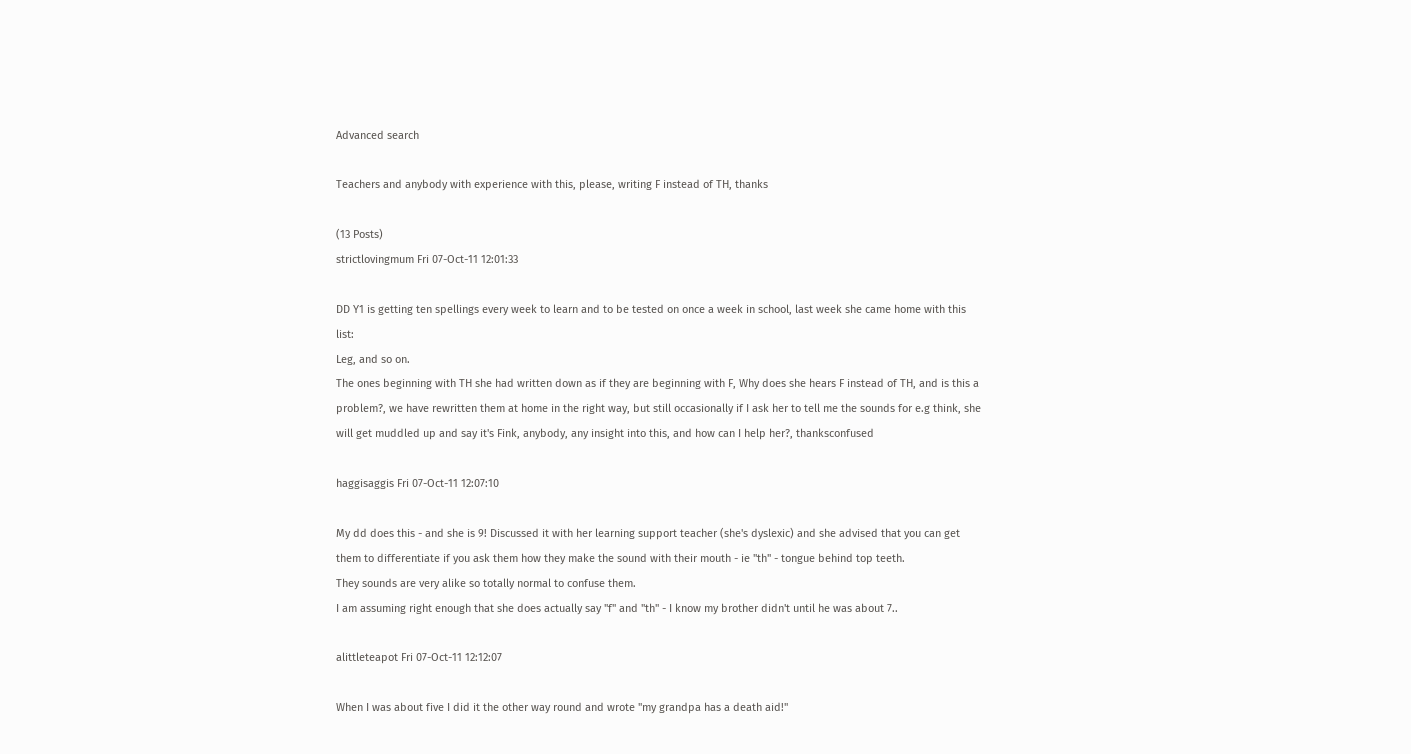Advanced search

Teachers and anybody with experience with this, please, writing F instead of TH, thanks

(13 Posts)
strictlovingmum Fri 07-Oct-11 12:01:33

DD Y1 is getting ten spellings every week to learn and to be tested on once a week in school, last week she came home with this list:
Leg, and so on.
The ones beginning with TH she had written down as if they are beginning with F, Why does she hears F instead of TH, and is this a problem?, we have rewritten them at home in the right way, but still occasionally if I ask her to tell me the sounds for e.g think, she will get muddled up and say it's Fink, anybody, any insight into this, and how can I help her?, thanksconfused

haggisaggis Fri 07-Oct-11 12:07:10

My dd does this - and she is 9! Discussed it with her learning support teacher (she's dyslexic) and she advised that you can get them to differentiate if you ask them how they make the sound with their mouth - ie "th" - tongue behind top teeth.
They sounds are very alike so totally normal to confuse them.
I am assuming right enough that she does actually say "f" and "th" - I know my brother didn't until he was about 7..

alittleteapot Fri 07-Oct-11 12:12:07

When I was about five I did it the other way round and wrote "my grandpa has a death aid!"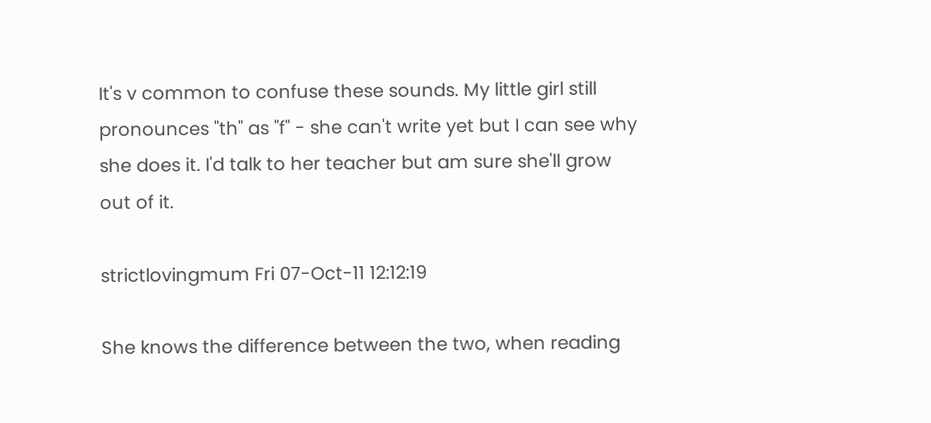It's v common to confuse these sounds. My little girl still pronounces "th" as "f" - she can't write yet but I can see why she does it. I'd talk to her teacher but am sure she'll grow out of it.

strictlovingmum Fri 07-Oct-11 12:12:19

She knows the difference between the two, when reading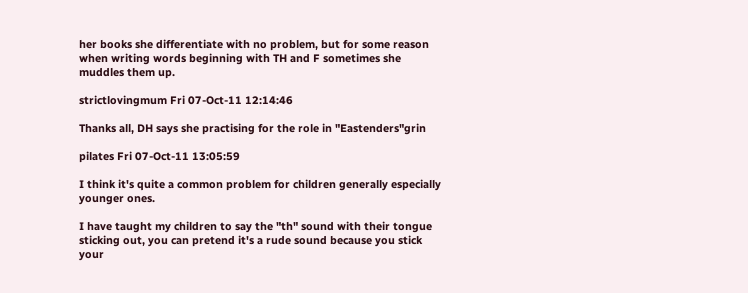her books she differentiate with no problem, but for some reason when writing words beginning with TH and F sometimes she muddles them up.

strictlovingmum Fri 07-Oct-11 12:14:46

Thanks all, DH says she practising for the role in "Eastenders"grin

pilates Fri 07-Oct-11 13:05:59

I think it's quite a common problem for children generally especially younger ones.

I have taught my children to say the "th" sound with their tongue sticking out, you can pretend it's a rude sound because you stick your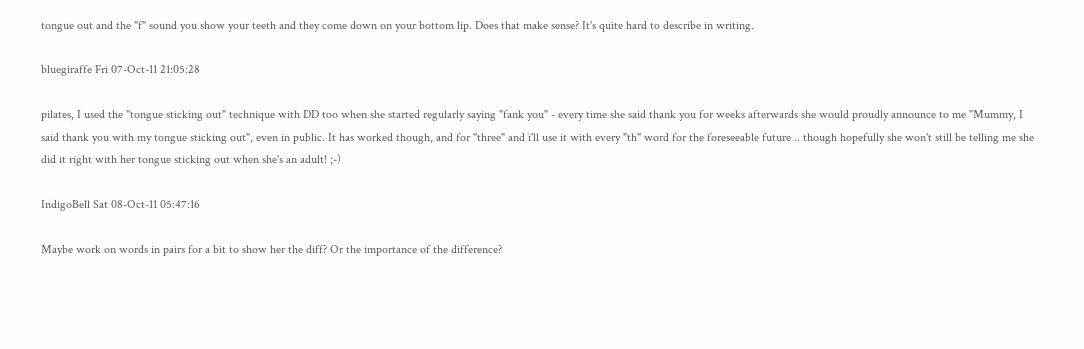tongue out and the "f" sound you show your teeth and they come down on your bottom lip. Does that make sense? It's quite hard to describe in writing.

bluegiraffe Fri 07-Oct-11 21:05:28

pilates, I used the "tongue sticking out" technique with DD too when she started regularly saying "fank you" - every time she said thank you for weeks afterwards she would proudly announce to me "Mummy, I said thank you with my tongue sticking out", even in public. It has worked though, and for "three" and i'll use it with every "th" word for the foreseeable future .. though hopefully she won't still be telling me she did it right with her tongue sticking out when she's an adult! ;-)

IndigoBell Sat 08-Oct-11 05:47:16

Maybe work on words in pairs for a bit to show her the diff? Or the importance of the difference?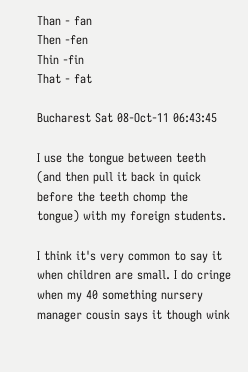Than - fan
Then -fen
Thin -fin
That - fat

Bucharest Sat 08-Oct-11 06:43:45

I use the tongue between teeth (and then pull it back in quick before the teeth chomp the tongue) with my foreign students.

I think it's very common to say it when children are small. I do cringe when my 40 something nursery manager cousin says it though wink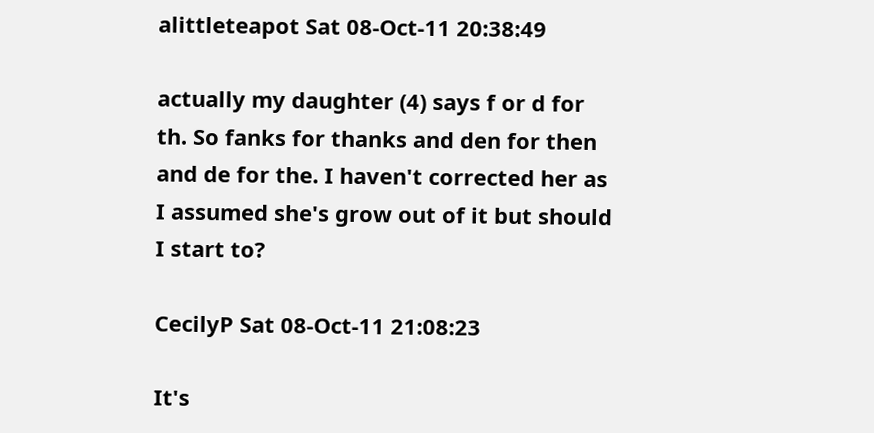alittleteapot Sat 08-Oct-11 20:38:49

actually my daughter (4) says f or d for th. So fanks for thanks and den for then and de for the. I haven't corrected her as I assumed she's grow out of it but should I start to?

CecilyP Sat 08-Oct-11 21:08:23

It's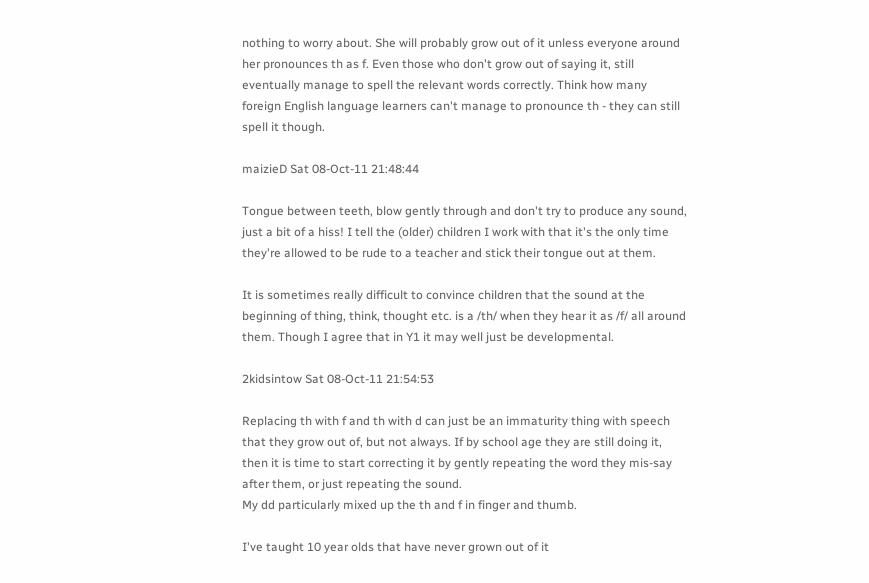nothing to worry about. She will probably grow out of it unless everyone around her pronounces th as f. Even those who don't grow out of saying it, still eventually manage to spell the relevant words correctly. Think how many foreign English language learners can't manage to pronounce th - they can still spell it though.

maizieD Sat 08-Oct-11 21:48:44

Tongue between teeth, blow gently through and don't try to produce any sound, just a bit of a hiss! I tell the (older) children I work with that it's the only time they're allowed to be rude to a teacher and stick their tongue out at them.

It is sometimes really difficult to convince children that the sound at the beginning of thing, think, thought etc. is a /th/ when they hear it as /f/ all around them. Though I agree that in Y1 it may well just be developmental.

2kidsintow Sat 08-Oct-11 21:54:53

Replacing th with f and th with d can just be an immaturity thing with speech that they grow out of, but not always. If by school age they are still doing it, then it is time to start correcting it by gently repeating the word they mis-say after them, or just repeating the sound.
My dd particularly mixed up the th and f in finger and thumb.

I've taught 10 year olds that have never grown out of it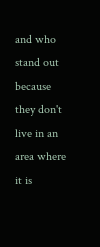and who stand out because they don't live in an area where it is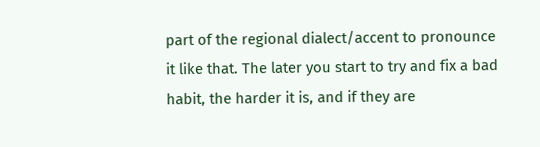part of the regional dialect/accent to pronounce it like that. The later you start to try and fix a bad habit, the harder it is, and if they are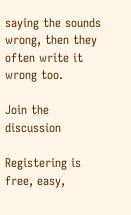saying the sounds wrong, then they often write it wrong too.

Join the discussion

Registering is free, easy,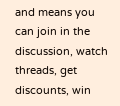and means you can join in the discussion, watch threads, get discounts, win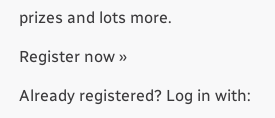prizes and lots more.

Register now »

Already registered? Log in with: